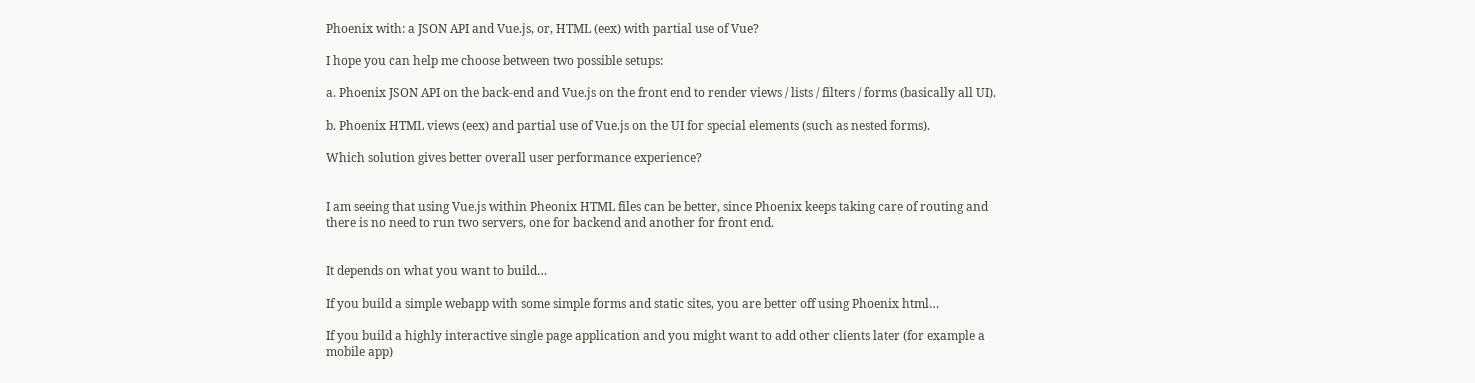Phoenix with: a JSON API and Vue.js, or, HTML (eex) with partial use of Vue?

I hope you can help me choose between two possible setups:

a. Phoenix JSON API on the back-end and Vue.js on the front end to render views / lists / filters / forms (basically all UI).

b. Phoenix HTML views (eex) and partial use of Vue.js on the UI for special elements (such as nested forms).

Which solution gives better overall user performance experience?


I am seeing that using Vue.js within Pheonix HTML files can be better, since Phoenix keeps taking care of routing and there is no need to run two servers, one for backend and another for front end.


It depends on what you want to build…

If you build a simple webapp with some simple forms and static sites, you are better off using Phoenix html…

If you build a highly interactive single page application and you might want to add other clients later (for example a mobile app)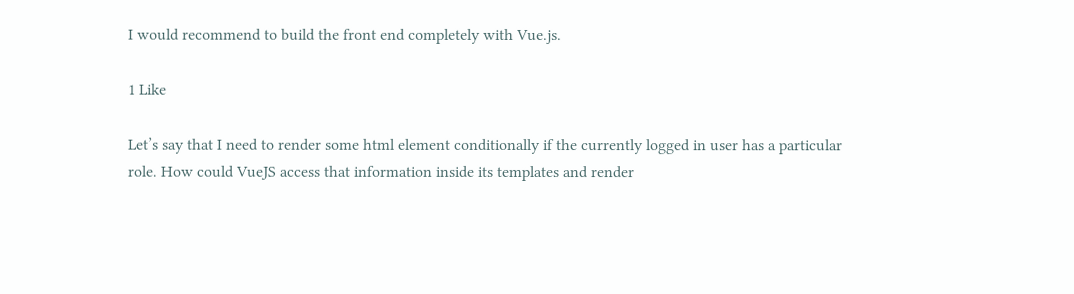I would recommend to build the front end completely with Vue.js.

1 Like

Let’s say that I need to render some html element conditionally if the currently logged in user has a particular role. How could VueJS access that information inside its templates and render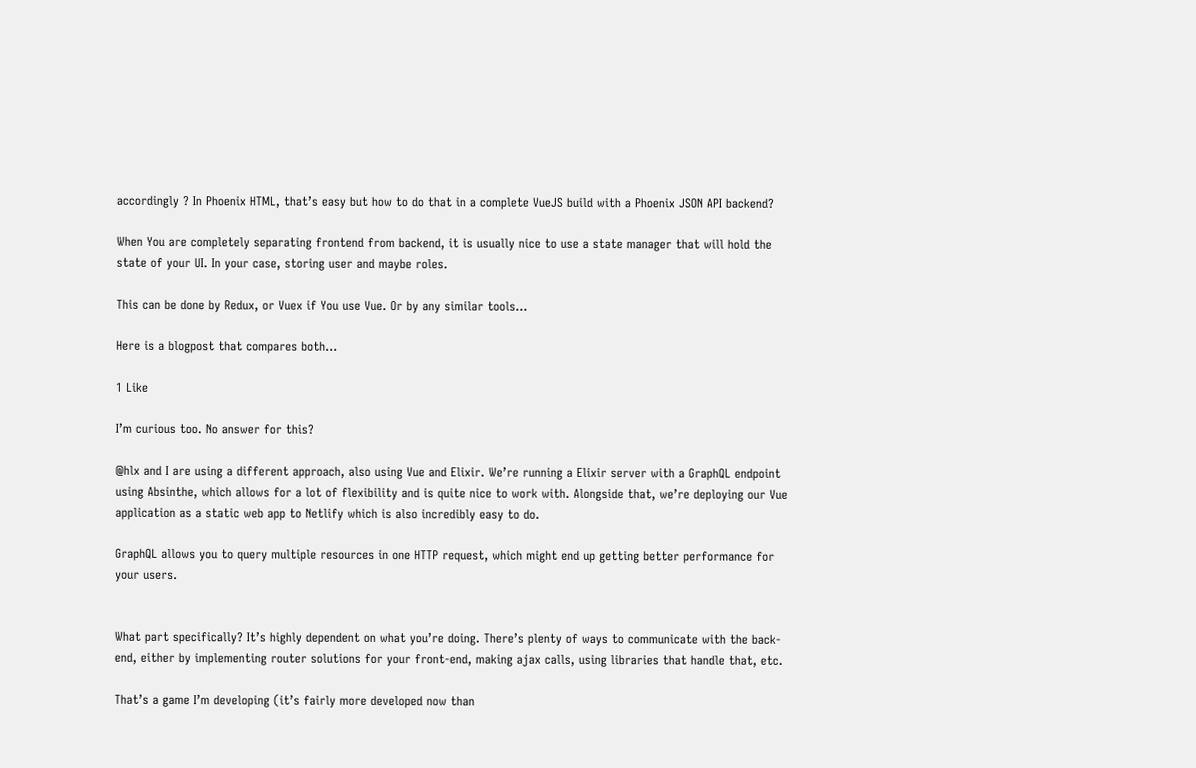accordingly ? In Phoenix HTML, that’s easy but how to do that in a complete VueJS build with a Phoenix JSON API backend?

When You are completely separating frontend from backend, it is usually nice to use a state manager that will hold the state of your UI. In your case, storing user and maybe roles.

This can be done by Redux, or Vuex if You use Vue. Or by any similar tools…

Here is a blogpost that compares both…

1 Like

I’m curious too. No answer for this?

@hlx and I are using a different approach, also using Vue and Elixir. We’re running a Elixir server with a GraphQL endpoint using Absinthe, which allows for a lot of flexibility and is quite nice to work with. Alongside that, we’re deploying our Vue application as a static web app to Netlify which is also incredibly easy to do.

GraphQL allows you to query multiple resources in one HTTP request, which might end up getting better performance for your users.


What part specifically? It’s highly dependent on what you’re doing. There’s plenty of ways to communicate with the back-end, either by implementing router solutions for your front-end, making ajax calls, using libraries that handle that, etc.

That’s a game I’m developing (it’s fairly more developed now than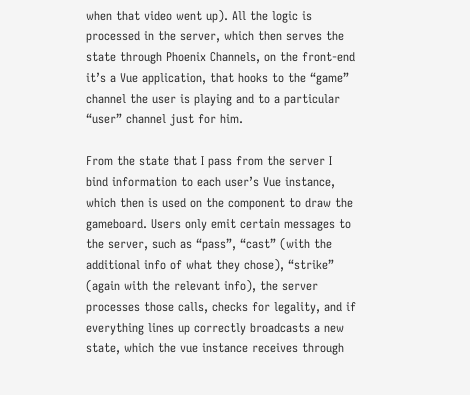when that video went up). All the logic is processed in the server, which then serves the state through Phoenix Channels, on the front-end it’s a Vue application, that hooks to the “game” channel the user is playing and to a particular “user” channel just for him.

From the state that I pass from the server I bind information to each user’s Vue instance, which then is used on the component to draw the gameboard. Users only emit certain messages to the server, such as “pass”, “cast” (with the additional info of what they chose), “strike” (again with the relevant info), the server processes those calls, checks for legality, and if everything lines up correctly broadcasts a new state, which the vue instance receives through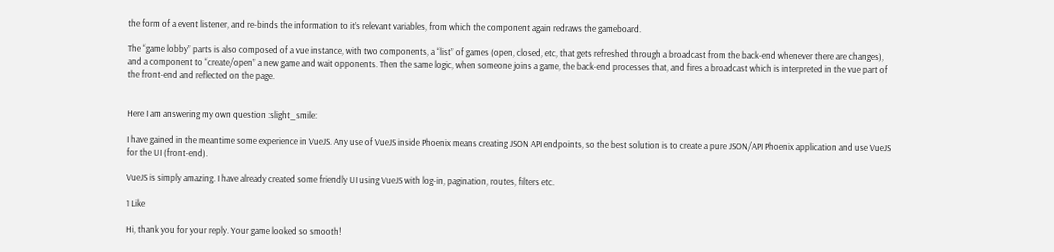the form of a event listener, and re-binds the information to it’s relevant variables, from which the component again redraws the gameboard.

The “game lobby” parts is also composed of a vue instance, with two components, a “list” of games (open, closed, etc, that gets refreshed through a broadcast from the back-end whenever there are changes), and a component to “create/open” a new game and wait opponents. Then the same logic, when someone joins a game, the back-end processes that, and fires a broadcast which is interpreted in the vue part of the front-end and reflected on the page.


Here I am answering my own question :slight_smile:

I have gained in the meantime some experience in VueJS. Any use of VueJS inside Phoenix means creating JSON API endpoints, so the best solution is to create a pure JSON/API Phoenix application and use VueJS for the UI (front-end).

VueJS is simply amazing. I have already created some friendly UI using VueJS with log-in, pagination, routes, filters etc.

1 Like

Hi, thank you for your reply. Your game looked so smooth!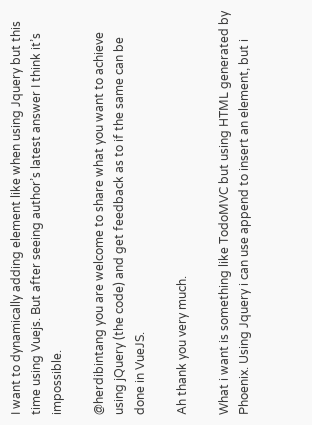I want to dynamically adding element like when using Jquery but this time using Vuejs. But after seeing author’s latest answer I think it’s impossible.

@herdibintang you are welcome to share what you want to achieve using jQuery (the code) and get feedback as to if the same can be done in VueJS.

Ah thank you very much.

What i want is something like TodoMVC but using HTML generated by Phoenix. Using Jquery i can use append to insert an element, but i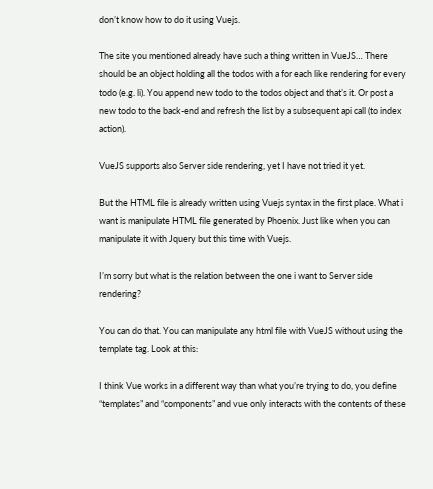don’t know how to do it using Vuejs.

The site you mentioned already have such a thing written in VueJS… There should be an object holding all the todos with a for each like rendering for every todo (e.g. li). You append new todo to the todos object and that’s it. Or post a new todo to the back-end and refresh the list by a subsequent api call (to index action).

VueJS supports also Server side rendering, yet I have not tried it yet.

But the HTML file is already written using Vuejs syntax in the first place. What i want is manipulate HTML file generated by Phoenix. Just like when you can manipulate it with Jquery but this time with Vuejs.

I’m sorry but what is the relation between the one i want to Server side rendering?

You can do that. You can manipulate any html file with VueJS without using the template tag. Look at this:

I think Vue works in a different way than what you’re trying to do, you define “templates” and “components” and vue only interacts with the contents of these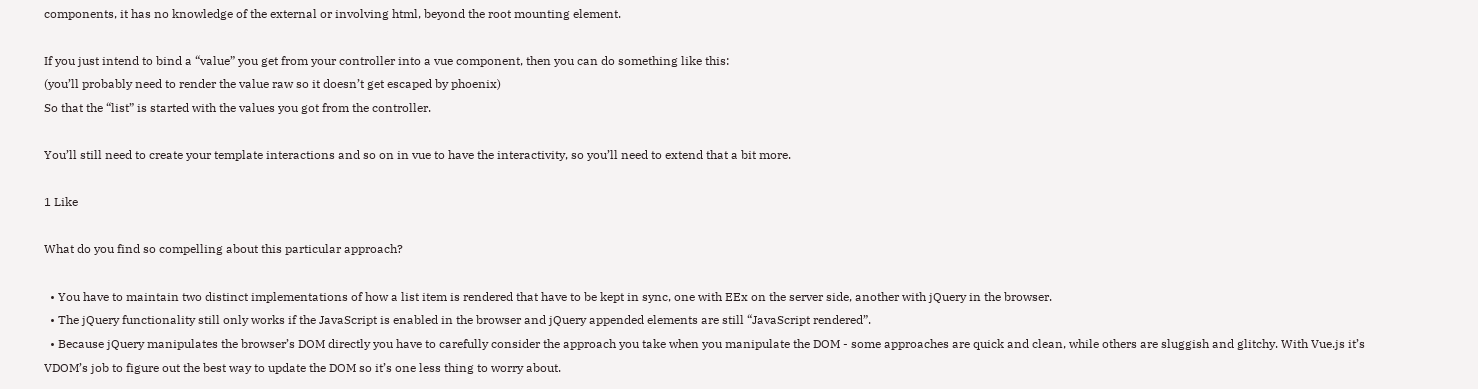components, it has no knowledge of the external or involving html, beyond the root mounting element.

If you just intend to bind a “value” you get from your controller into a vue component, then you can do something like this:
(you’ll probably need to render the value raw so it doesn’t get escaped by phoenix)
So that the “list” is started with the values you got from the controller.

You’ll still need to create your template interactions and so on in vue to have the interactivity, so you’ll need to extend that a bit more.

1 Like

What do you find so compelling about this particular approach?

  • You have to maintain two distinct implementations of how a list item is rendered that have to be kept in sync, one with EEx on the server side, another with jQuery in the browser.
  • The jQuery functionality still only works if the JavaScript is enabled in the browser and jQuery appended elements are still “JavaScript rendered”.
  • Because jQuery manipulates the browser’s DOM directly you have to carefully consider the approach you take when you manipulate the DOM - some approaches are quick and clean, while others are sluggish and glitchy. With Vue.js it’s VDOM’s job to figure out the best way to update the DOM so it’s one less thing to worry about.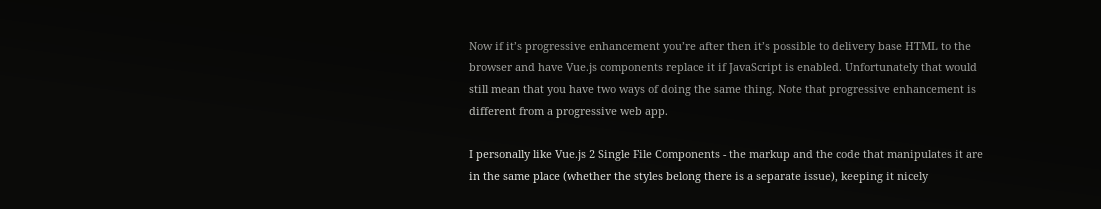Now if it’s progressive enhancement you’re after then it’s possible to delivery base HTML to the browser and have Vue.js components replace it if JavaScript is enabled. Unfortunately that would still mean that you have two ways of doing the same thing. Note that progressive enhancement is different from a progressive web app.

I personally like Vue.js 2 Single File Components - the markup and the code that manipulates it are in the same place (whether the styles belong there is a separate issue), keeping it nicely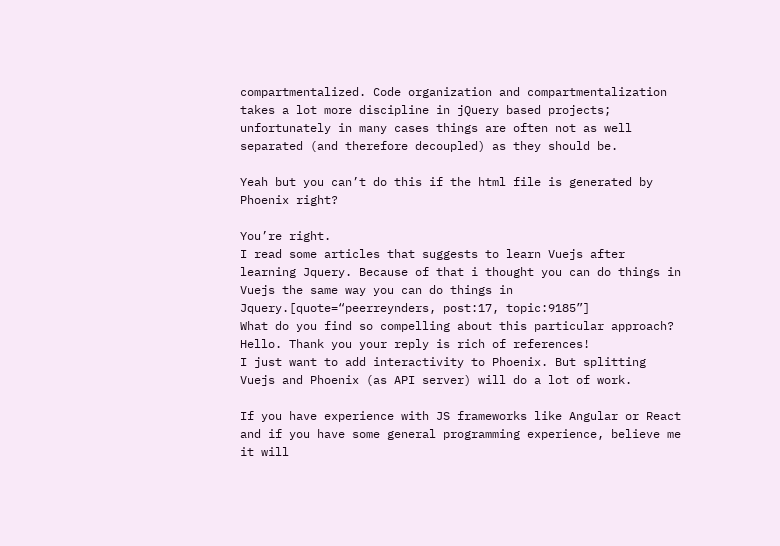compartmentalized. Code organization and compartmentalization takes a lot more discipline in jQuery based projects; unfortunately in many cases things are often not as well separated (and therefore decoupled) as they should be.

Yeah but you can’t do this if the html file is generated by Phoenix right?

You’re right.
I read some articles that suggests to learn Vuejs after learning Jquery. Because of that i thought you can do things in Vuejs the same way you can do things in Jquery.[quote=“peerreynders, post:17, topic:9185”]
What do you find so compelling about this particular approach?
Hello. Thank you your reply is rich of references!
I just want to add interactivity to Phoenix. But splitting Vuejs and Phoenix (as API server) will do a lot of work.

If you have experience with JS frameworks like Angular or React and if you have some general programming experience, believe me it will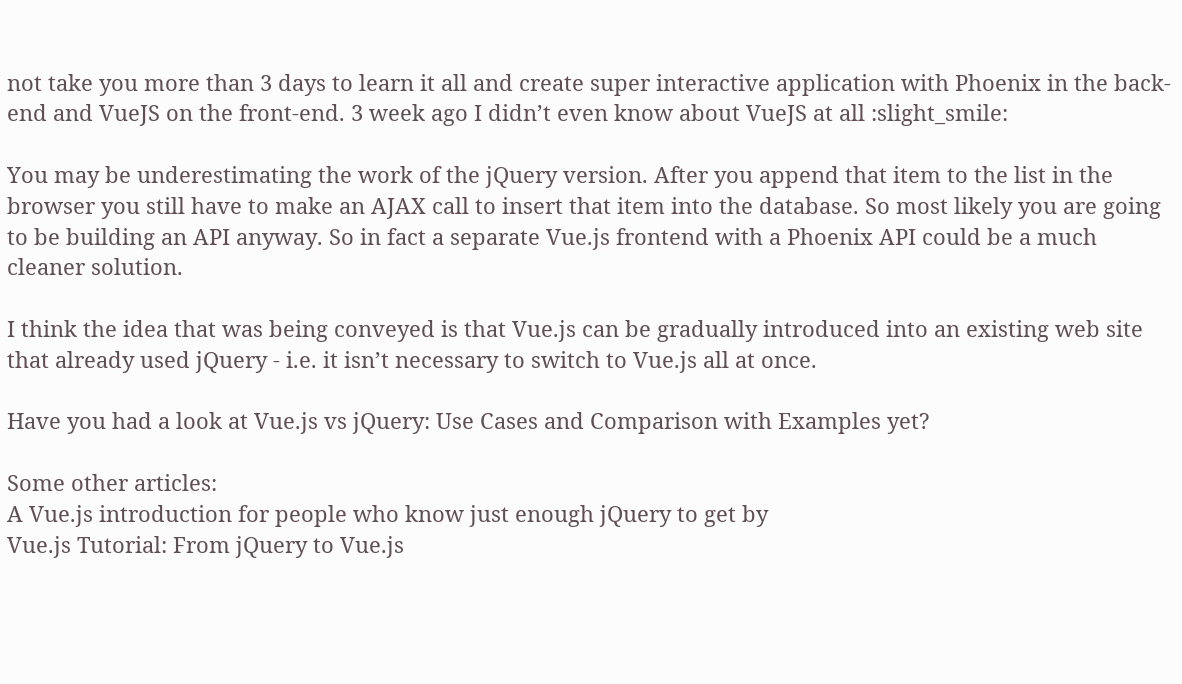not take you more than 3 days to learn it all and create super interactive application with Phoenix in the back-end and VueJS on the front-end. 3 week ago I didn’t even know about VueJS at all :slight_smile:

You may be underestimating the work of the jQuery version. After you append that item to the list in the browser you still have to make an AJAX call to insert that item into the database. So most likely you are going to be building an API anyway. So in fact a separate Vue.js frontend with a Phoenix API could be a much cleaner solution.

I think the idea that was being conveyed is that Vue.js can be gradually introduced into an existing web site that already used jQuery - i.e. it isn’t necessary to switch to Vue.js all at once.

Have you had a look at Vue.js vs jQuery: Use Cases and Comparison with Examples yet?

Some other articles:
A Vue.js introduction for people who know just enough jQuery to get by
Vue.js Tutorial: From jQuery to Vue.js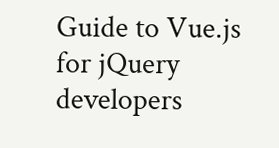Guide to Vue.js for jQuery developers